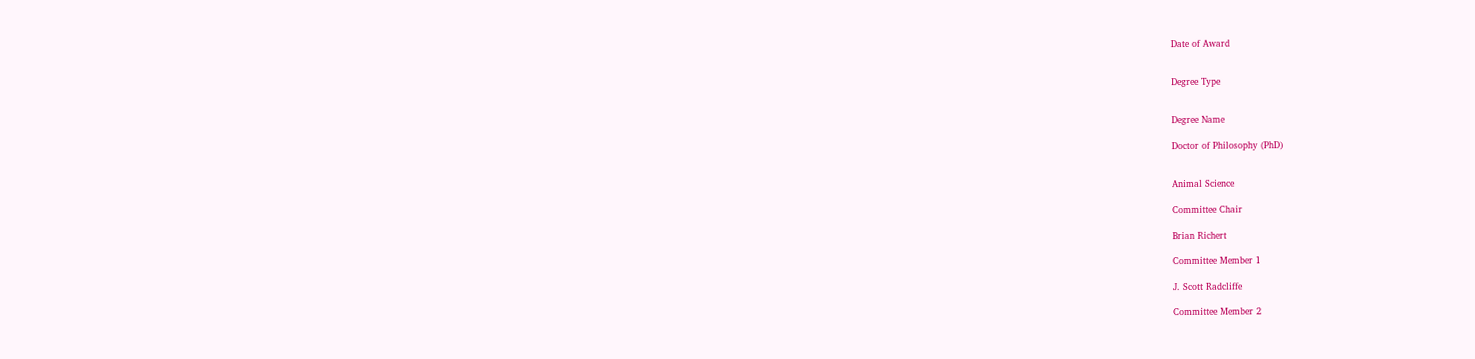Date of Award


Degree Type


Degree Name

Doctor of Philosophy (PhD)


Animal Science

Committee Chair

Brian Richert

Committee Member 1

J. Scott Radcliffe

Committee Member 2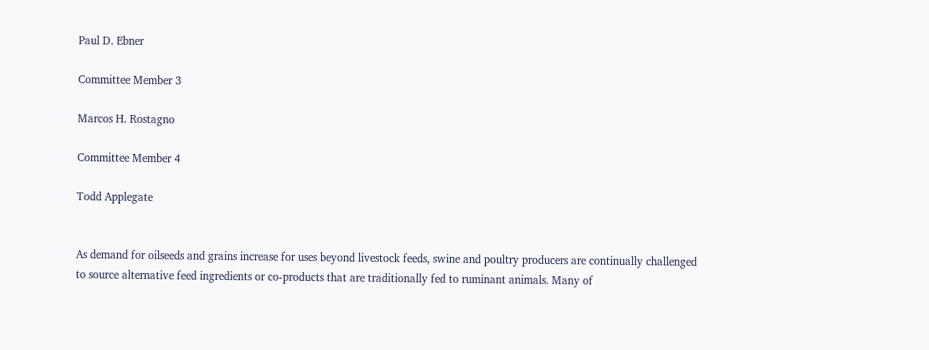Paul D. Ebner

Committee Member 3

Marcos H. Rostagno

Committee Member 4

Todd Applegate


As demand for oilseeds and grains increase for uses beyond livestock feeds, swine and poultry producers are continually challenged to source alternative feed ingredients or co-products that are traditionally fed to ruminant animals. Many of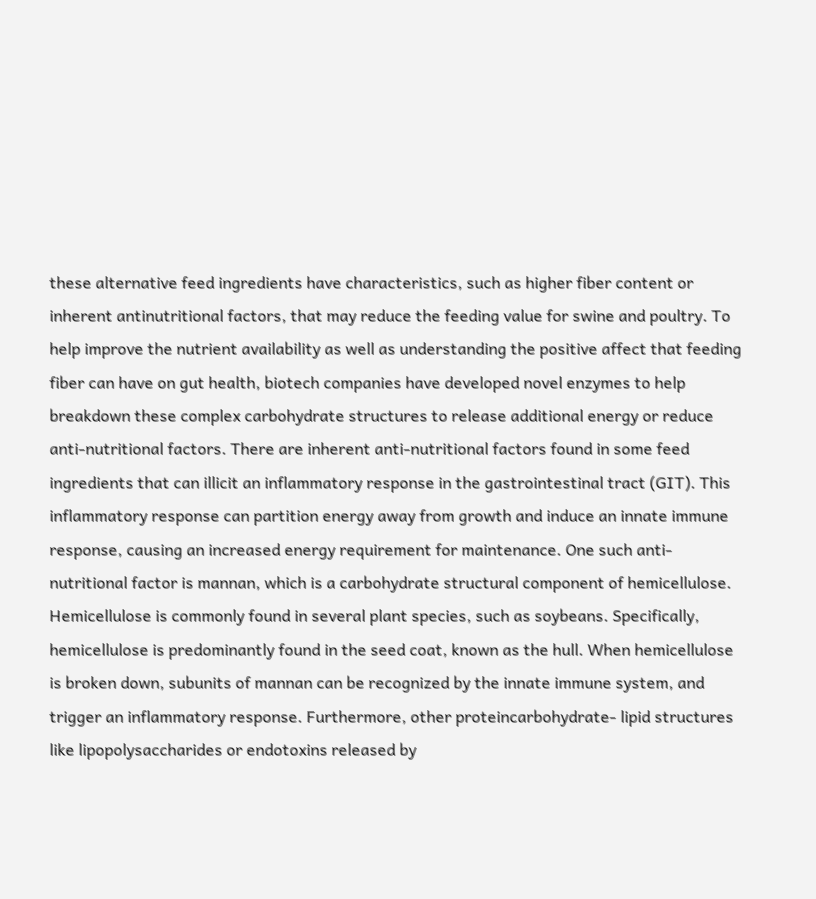these alternative feed ingredients have characteristics, such as higher fiber content or inherent antinutritional factors, that may reduce the feeding value for swine and poultry. To help improve the nutrient availability as well as understanding the positive affect that feeding fiber can have on gut health, biotech companies have developed novel enzymes to help breakdown these complex carbohydrate structures to release additional energy or reduce anti-nutritional factors. There are inherent anti-nutritional factors found in some feed ingredients that can illicit an inflammatory response in the gastrointestinal tract (GIT). This inflammatory response can partition energy away from growth and induce an innate immune response, causing an increased energy requirement for maintenance. One such anti-nutritional factor is mannan, which is a carbohydrate structural component of hemicellulose. Hemicellulose is commonly found in several plant species, such as soybeans. Specifically, hemicellulose is predominantly found in the seed coat, known as the hull. When hemicellulose is broken down, subunits of mannan can be recognized by the innate immune system, and trigger an inflammatory response. Furthermore, other proteincarbohydrate- lipid structures like lipopolysaccharides or endotoxins released by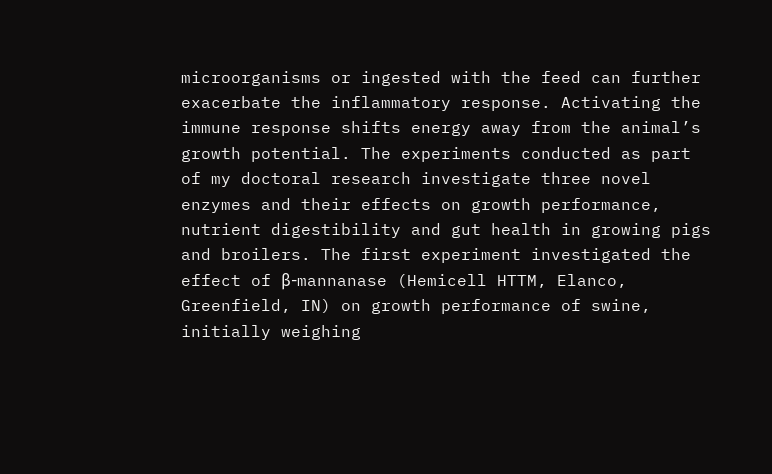microorganisms or ingested with the feed can further exacerbate the inflammatory response. Activating the immune response shifts energy away from the animal’s growth potential. The experiments conducted as part of my doctoral research investigate three novel enzymes and their effects on growth performance, nutrient digestibility and gut health in growing pigs and broilers. The first experiment investigated the effect of β-mannanase (Hemicell HTTM, Elanco, Greenfield, IN) on growth performance of swine, initially weighing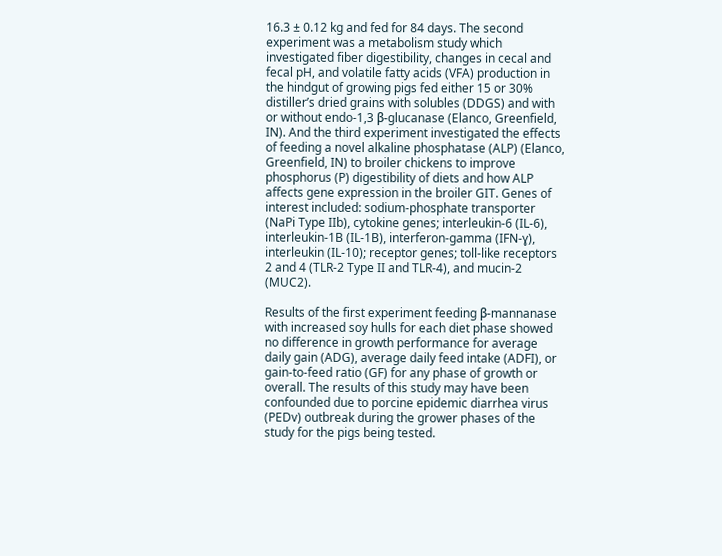16.3 ± 0.12 kg and fed for 84 days. The second experiment was a metabolism study which investigated fiber digestibility, changes in cecal and fecal pH, and volatile fatty acids (VFA) production in the hindgut of growing pigs fed either 15 or 30% distiller’s dried grains with solubles (DDGS) and with or without endo-1,3 β-glucanase (Elanco, Greenfield, IN). And the third experiment investigated the effects of feeding a novel alkaline phosphatase (ALP) (Elanco, Greenfield, IN) to broiler chickens to improve phosphorus (P) digestibility of diets and how ALP affects gene expression in the broiler GIT. Genes of interest included: sodium-phosphate transporter (NaPi Type IIb), cytokine genes; interleukin-6 (IL-6), interleukin-1B (IL-1B), interferon-gamma (IFN-ɣ), interleukin (IL-10); receptor genes; toll-like receptors 2 and 4 (TLR-2 Type II and TLR-4), and mucin-2 (MUC2).

Results of the first experiment feeding β-mannanase with increased soy hulls for each diet phase showed no difference in growth performance for average daily gain (ADG), average daily feed intake (ADFI), or gain-to-feed ratio (GF) for any phase of growth or overall. The results of this study may have been confounded due to porcine epidemic diarrhea virus (PEDv) outbreak during the grower phases of the study for the pigs being tested.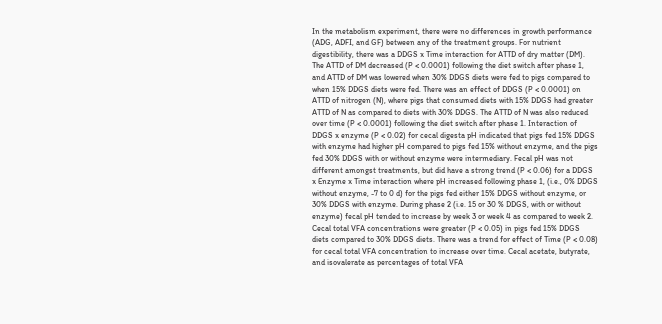In the metabolism experiment, there were no differences in growth performance (ADG, ADFI, and GF) between any of the treatment groups. For nutrient digestibility, there was a DDGS x Time interaction for ATTD of dry matter (DM). The ATTD of DM decreased (P < 0.0001) following the diet switch after phase 1, and ATTD of DM was lowered when 30% DDGS diets were fed to pigs compared to when 15% DDGS diets were fed. There was an effect of DDGS (P < 0.0001) on ATTD of nitrogen (N), where pigs that consumed diets with 15% DDGS had greater ATTD of N as compared to diets with 30% DDGS. The ATTD of N was also reduced over time (P < 0.0001) following the diet switch after phase 1. Interaction of DDGS x enzyme (P < 0.02) for cecal digesta pH indicated that pigs fed 15% DDGS with enzyme had higher pH compared to pigs fed 15% without enzyme, and the pigs fed 30% DDGS with or without enzyme were intermediary. Fecal pH was not different amongst treatments, but did have a strong trend (P < 0.06) for a DDGS x Enzyme x Time interaction where pH increased following phase 1, (i.e., 0% DDGS without enzyme, -7 to 0 d) for the pigs fed either 15% DDGS without enzyme, or 30% DDGS with enzyme. During phase 2 (i.e. 15 or 30 % DDGS, with or without enzyme) fecal pH tended to increase by week 3 or week 4 as compared to week 2. Cecal total VFA concentrations were greater (P < 0.05) in pigs fed 15% DDGS diets compared to 30% DDGS diets. There was a trend for effect of Time (P < 0.08) for cecal total VFA concentration to increase over time. Cecal acetate, butyrate, and isovalerate as percentages of total VFA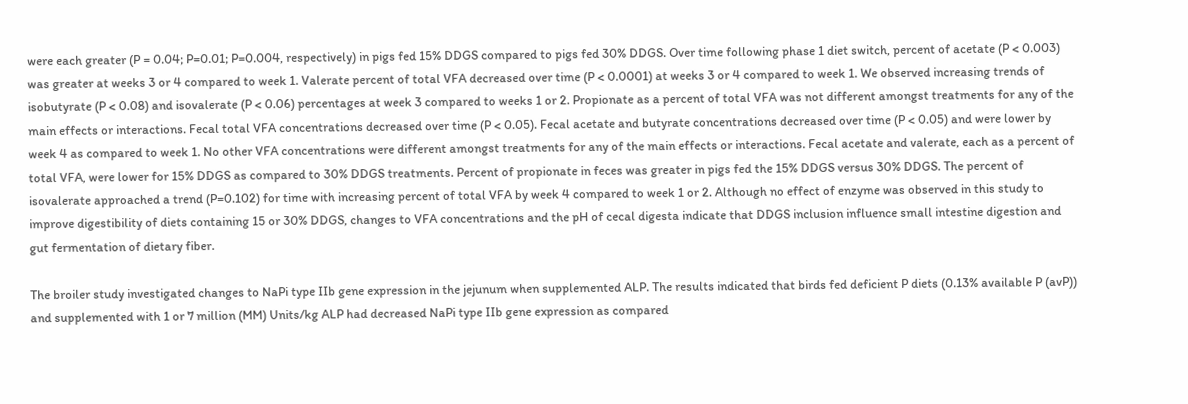were each greater (P = 0.04; P=0.01; P=0.004, respectively) in pigs fed 15% DDGS compared to pigs fed 30% DDGS. Over time following phase 1 diet switch, percent of acetate (P < 0.003) was greater at weeks 3 or 4 compared to week 1. Valerate percent of total VFA decreased over time (P < 0.0001) at weeks 3 or 4 compared to week 1. We observed increasing trends of isobutyrate (P < 0.08) and isovalerate (P < 0.06) percentages at week 3 compared to weeks 1 or 2. Propionate as a percent of total VFA was not different amongst treatments for any of the main effects or interactions. Fecal total VFA concentrations decreased over time (P < 0.05). Fecal acetate and butyrate concentrations decreased over time (P < 0.05) and were lower by week 4 as compared to week 1. No other VFA concentrations were different amongst treatments for any of the main effects or interactions. Fecal acetate and valerate, each as a percent of total VFA, were lower for 15% DDGS as compared to 30% DDGS treatments. Percent of propionate in feces was greater in pigs fed the 15% DDGS versus 30% DDGS. The percent of isovalerate approached a trend (P=0.102) for time with increasing percent of total VFA by week 4 compared to week 1 or 2. Although no effect of enzyme was observed in this study to improve digestibility of diets containing 15 or 30% DDGS, changes to VFA concentrations and the pH of cecal digesta indicate that DDGS inclusion influence small intestine digestion and gut fermentation of dietary fiber.

The broiler study investigated changes to NaPi type IIb gene expression in the jejunum when supplemented ALP. The results indicated that birds fed deficient P diets (0.13% available P (avP)) and supplemented with 1 or 7 million (MM) Units/kg ALP had decreased NaPi type IIb gene expression as compared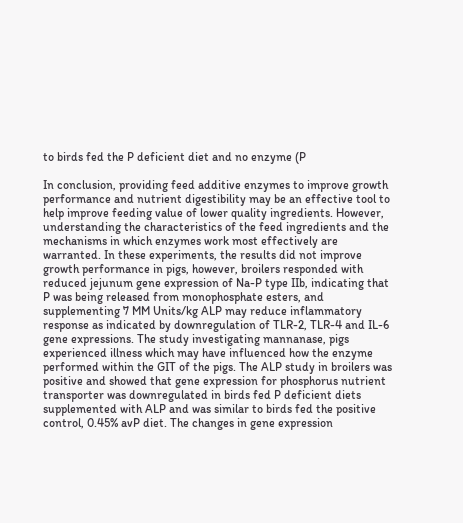to birds fed the P deficient diet and no enzyme (P

In conclusion, providing feed additive enzymes to improve growth performance and nutrient digestibility may be an effective tool to help improve feeding value of lower quality ingredients. However, understanding the characteristics of the feed ingredients and the mechanisms in which enzymes work most effectively are warranted. In these experiments, the results did not improve growth performance in pigs, however, broilers responded with reduced jejunum gene expression of Na-P type IIb, indicating that P was being released from monophosphate esters, and supplementing 7 MM Units/kg ALP may reduce inflammatory response as indicated by downregulation of TLR-2, TLR-4 and IL-6 gene expressions. The study investigating mannanase, pigs experienced illness which may have influenced how the enzyme performed within the GIT of the pigs. The ALP study in broilers was positive and showed that gene expression for phosphorus nutrient transporter was downregulated in birds fed P deficient diets supplemented with ALP and was similar to birds fed the positive control, 0.45% avP diet. The changes in gene expression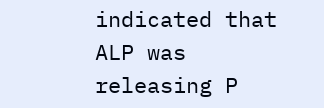indicated that ALP was releasing P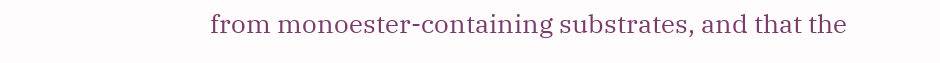from monoester-containing substrates, and that the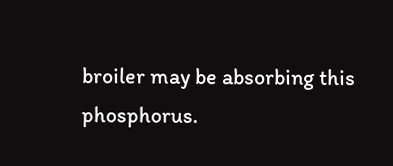broiler may be absorbing this phosphorus.